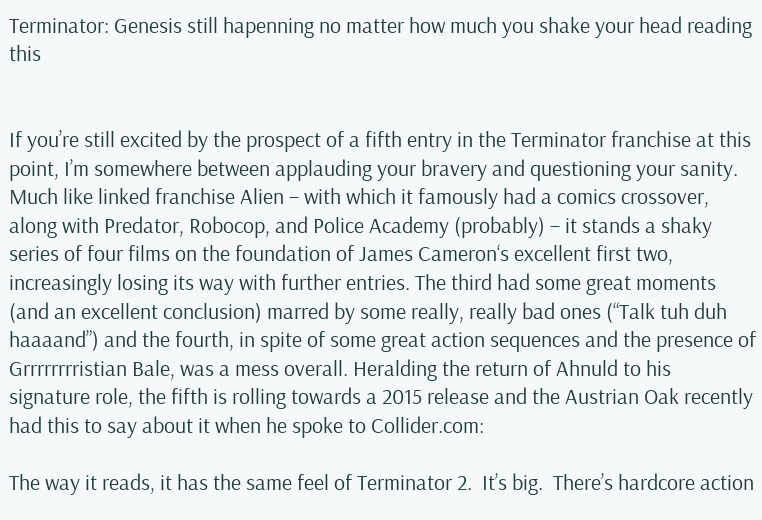Terminator: Genesis still hapenning no matter how much you shake your head reading this


If you’re still excited by the prospect of a fifth entry in the Terminator franchise at this point, I’m somewhere between applauding your bravery and questioning your sanity. Much like linked franchise Alien – with which it famously had a comics crossover, along with Predator, Robocop, and Police Academy (probably) – it stands a shaky series of four films on the foundation of James Cameron‘s excellent first two, increasingly losing its way with further entries. The third had some great moments (and an excellent conclusion) marred by some really, really bad ones (“Talk tuh duh haaaand”) and the fourth, in spite of some great action sequences and the presence of Grrrrrrrristian Bale, was a mess overall. Heralding the return of Ahnuld to his signature role, the fifth is rolling towards a 2015 release and the Austrian Oak recently had this to say about it when he spoke to Collider.com:

The way it reads, it has the same feel of Terminator 2.  It’s big.  There’s hardcore action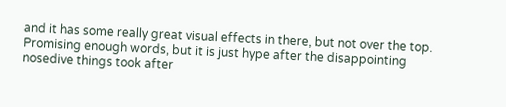and it has some really great visual effects in there, but not over the top.
Promising enough words, but it is just hype after the disappointing nosedive things took after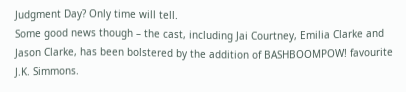Judgment Day? Only time will tell.
Some good news though – the cast, including Jai Courtney, Emilia Clarke and Jason Clarke, has been bolstered by the addition of BASHBOOMPOW! favourite J.K. Simmons.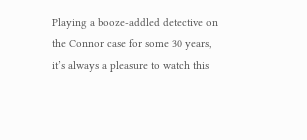Playing a booze-addled detective on the Connor case for some 30 years, it’s always a pleasure to watch this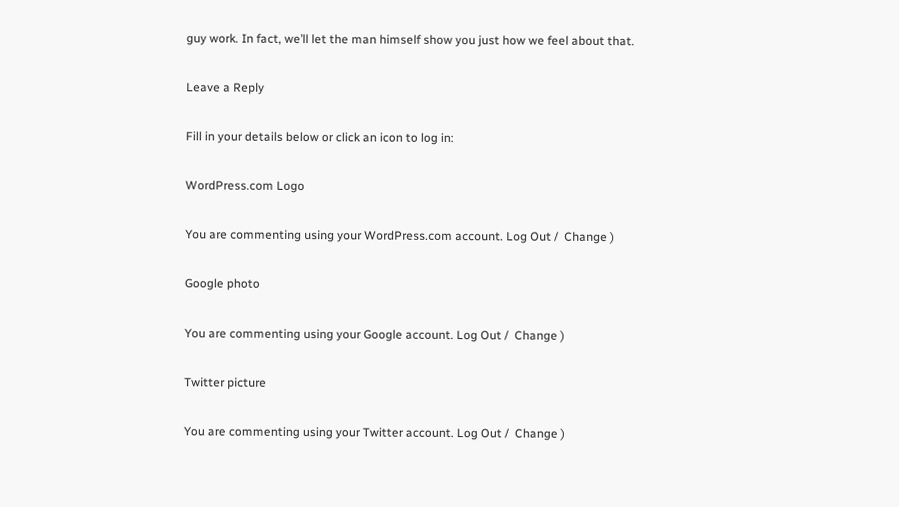guy work. In fact, we’ll let the man himself show you just how we feel about that.

Leave a Reply

Fill in your details below or click an icon to log in:

WordPress.com Logo

You are commenting using your WordPress.com account. Log Out /  Change )

Google photo

You are commenting using your Google account. Log Out /  Change )

Twitter picture

You are commenting using your Twitter account. Log Out /  Change )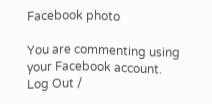Facebook photo

You are commenting using your Facebook account. Log Out /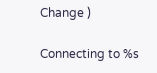Change )

Connecting to %s